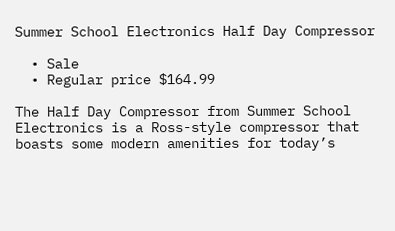Summer School Electronics Half Day Compressor

  • Sale
  • Regular price $164.99

The Half Day Compressor from Summer School Electronics is a Ross-style compressor that boasts some modern amenities for today’s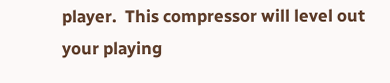player.  This compressor will level out your playing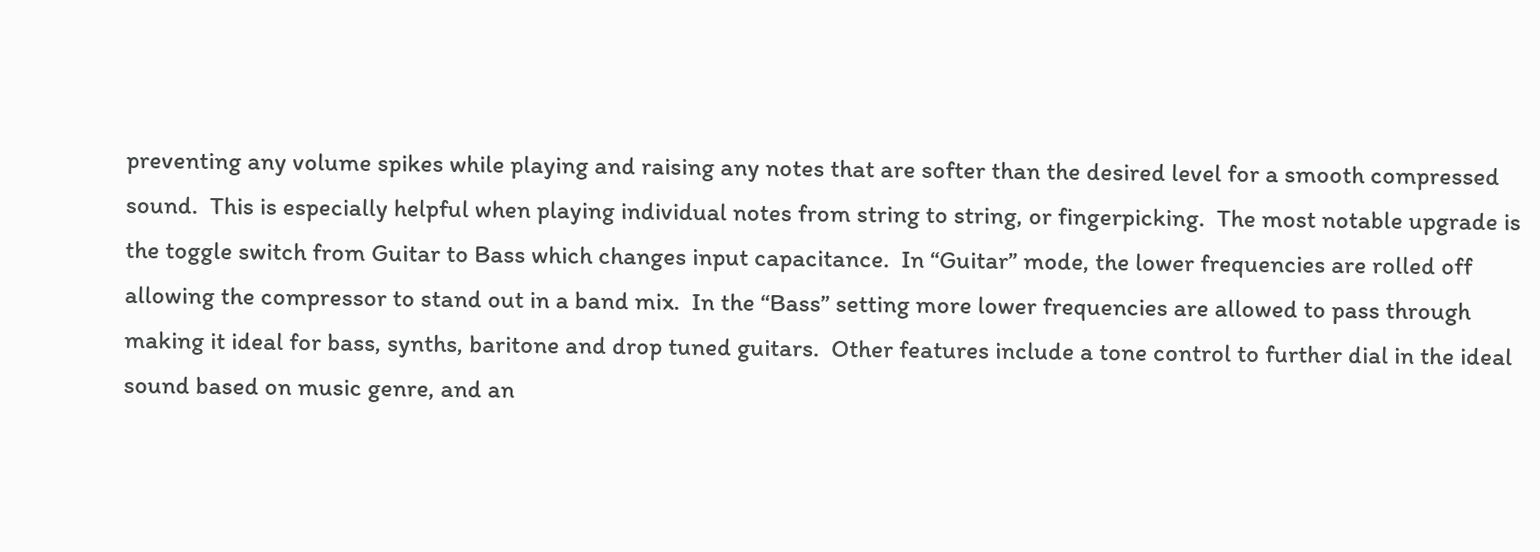preventing any volume spikes while playing and raising any notes that are softer than the desired level for a smooth compressed sound.  This is especially helpful when playing individual notes from string to string, or fingerpicking.  The most notable upgrade is the toggle switch from Guitar to Bass which changes input capacitance.  In “Guitar” mode, the lower frequencies are rolled off allowing the compressor to stand out in a band mix.  In the “Bass” setting more lower frequencies are allowed to pass through making it ideal for bass, synths, baritone and drop tuned guitars.  Other features include a tone control to further dial in the ideal sound based on music genre, and an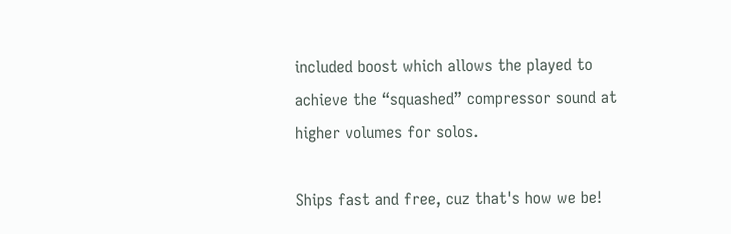included boost which allows the played to achieve the “squashed” compressor sound at higher volumes for solos.

Ships fast and free, cuz that's how we be!